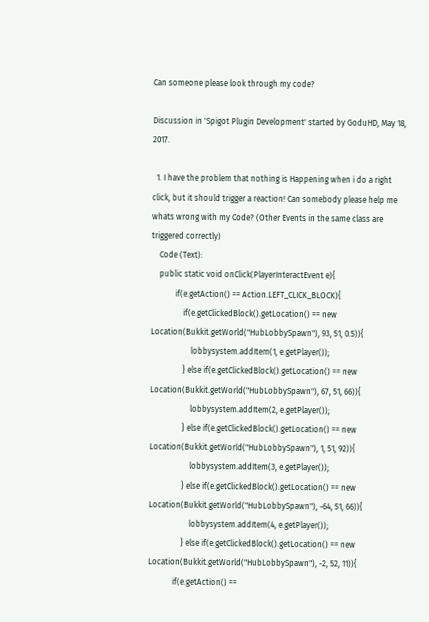Can someone please look through my code?

Discussion in 'Spigot Plugin Development' started by GoduHD, May 18, 2017.

  1. I have the problem that nothing is Happening when i do a right click, but it should trigger a reaction! Can somebody please help me whats wrong with my Code? (Other Events in the same class are triggered correctly)
    Code (Text):
    public static void onClick(PlayerInteractEvent e){
            if(e.getAction() == Action.LEFT_CLICK_BLOCK){
                if(e.getClickedBlock().getLocation() == new Location(Bukkit.getWorld("HubLobbySpawn"), 93, 51, 0.5)){
                    lobbysystem.addItem(1, e.getPlayer());
                } else if(e.getClickedBlock().getLocation() == new Location(Bukkit.getWorld("HubLobbySpawn"), 67, 51, 66)){
                    lobbysystem.addItem(2, e.getPlayer());
                } else if(e.getClickedBlock().getLocation() == new Location(Bukkit.getWorld("HubLobbySpawn"), 1, 51, 92)){
                    lobbysystem.addItem(3, e.getPlayer());
                } else if(e.getClickedBlock().getLocation() == new Location(Bukkit.getWorld("HubLobbySpawn"), -64, 51, 66)){
                    lobbysystem.addItem(4, e.getPlayer());
                } else if(e.getClickedBlock().getLocation() == new Location(Bukkit.getWorld("HubLobbySpawn"), -2, 52, 11)){
            if(e.getAction() ==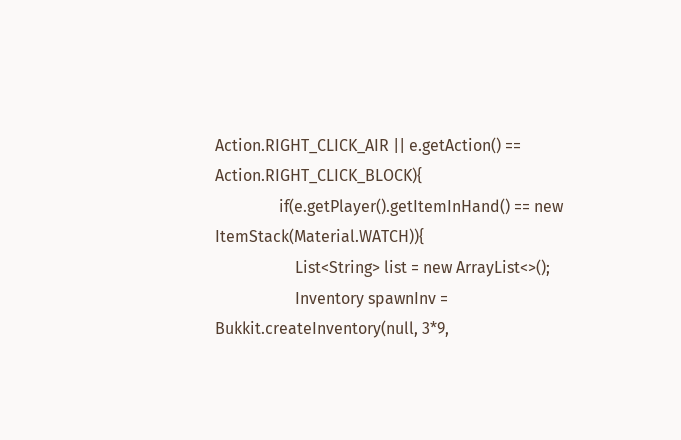Action.RIGHT_CLICK_AIR || e.getAction() == Action.RIGHT_CLICK_BLOCK){
                if(e.getPlayer().getItemInHand() == new ItemStack(Material.WATCH)){
                    List<String> list = new ArrayList<>();
                    Inventory spawnInv = Bukkit.createInventory(null, 3*9,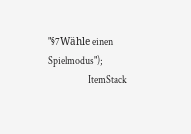"§7Wähle einen Spielmodus");
                    ItemStack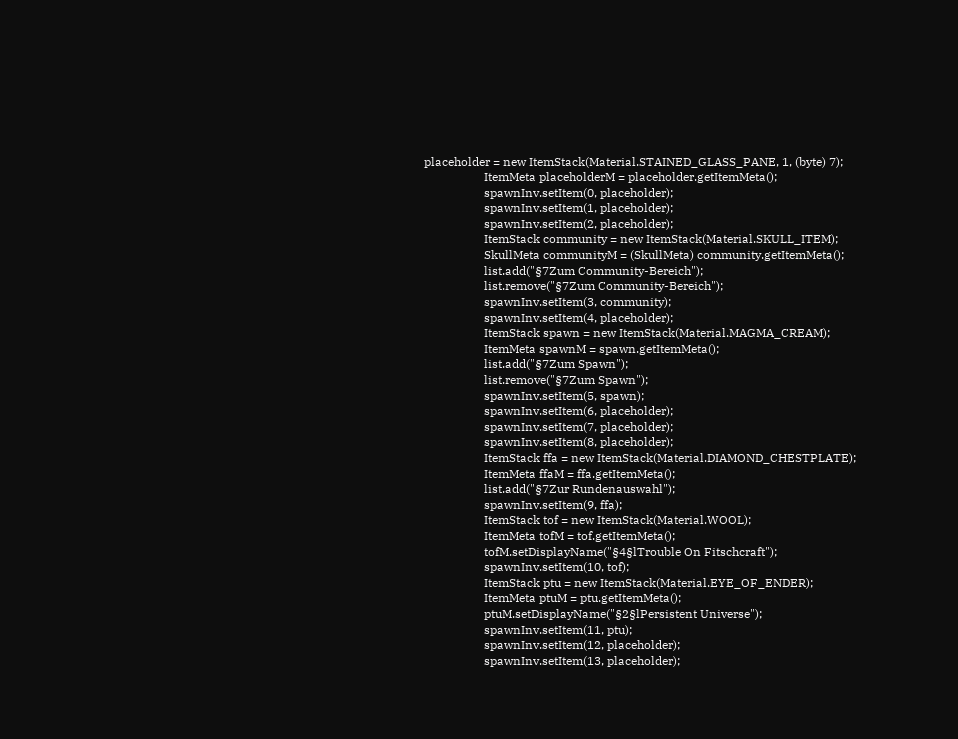placeholder = new ItemStack(Material.STAINED_GLASS_PANE, 1, (byte) 7);
                    ItemMeta placeholderM = placeholder.getItemMeta();
                    spawnInv.setItem(0, placeholder);
                    spawnInv.setItem(1, placeholder);
                    spawnInv.setItem(2, placeholder);
                    ItemStack community = new ItemStack(Material.SKULL_ITEM);
                    SkullMeta communityM = (SkullMeta) community.getItemMeta();
                    list.add("§7Zum Community-Bereich");
                    list.remove("§7Zum Community-Bereich");
                    spawnInv.setItem(3, community);
                    spawnInv.setItem(4, placeholder);
                    ItemStack spawn = new ItemStack(Material.MAGMA_CREAM);
                    ItemMeta spawnM = spawn.getItemMeta();
                    list.add("§7Zum Spawn");
                    list.remove("§7Zum Spawn");
                    spawnInv.setItem(5, spawn);
                    spawnInv.setItem(6, placeholder);
                    spawnInv.setItem(7, placeholder);
                    spawnInv.setItem(8, placeholder);
                    ItemStack ffa = new ItemStack(Material.DIAMOND_CHESTPLATE);
                    ItemMeta ffaM = ffa.getItemMeta();
                    list.add("§7Zur Rundenauswahl");
                    spawnInv.setItem(9, ffa);
                    ItemStack tof = new ItemStack(Material.WOOL);
                    ItemMeta tofM = tof.getItemMeta();
                    tofM.setDisplayName("§4§lTrouble On Fitschcraft");
                    spawnInv.setItem(10, tof);
                    ItemStack ptu = new ItemStack(Material.EYE_OF_ENDER);
                    ItemMeta ptuM = ptu.getItemMeta();
                    ptuM.setDisplayName("§2§lPersistent Universe");
                    spawnInv.setItem(11, ptu);
                    spawnInv.setItem(12, placeholder);
                    spawnInv.setItem(13, placeholder);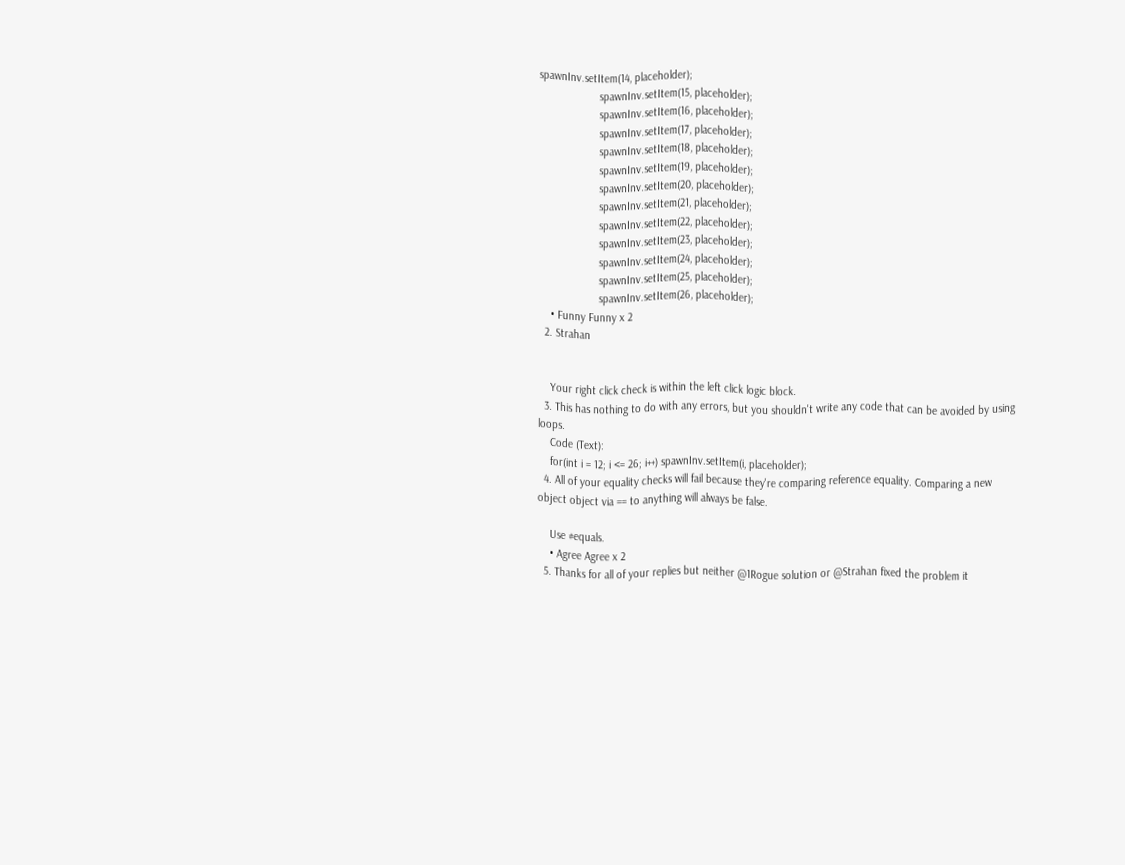spawnInv.setItem(14, placeholder);
                    spawnInv.setItem(15, placeholder);
                    spawnInv.setItem(16, placeholder);
                    spawnInv.setItem(17, placeholder);
                    spawnInv.setItem(18, placeholder);
                    spawnInv.setItem(19, placeholder);
                    spawnInv.setItem(20, placeholder);
                    spawnInv.setItem(21, placeholder);
                    spawnInv.setItem(22, placeholder);
                    spawnInv.setItem(23, placeholder);
                    spawnInv.setItem(24, placeholder);
                    spawnInv.setItem(25, placeholder);
                    spawnInv.setItem(26, placeholder);
    • Funny Funny x 2
  2. Strahan


    Your right click check is within the left click logic block.
  3. This has nothing to do with any errors, but you shouldn't write any code that can be avoided by using loops.
    Code (Text):
    for(int i = 12; i <= 26; i++) spawnInv.setItem(i, placeholder);
  4. All of your equality checks will fail because they're comparing reference equality. Comparing a new object object via == to anything will always be false.

    Use #equals.
    • Agree Agree x 2
  5. Thanks for all of your replies but neither @1Rogue solution or @Strahan fixed the problem it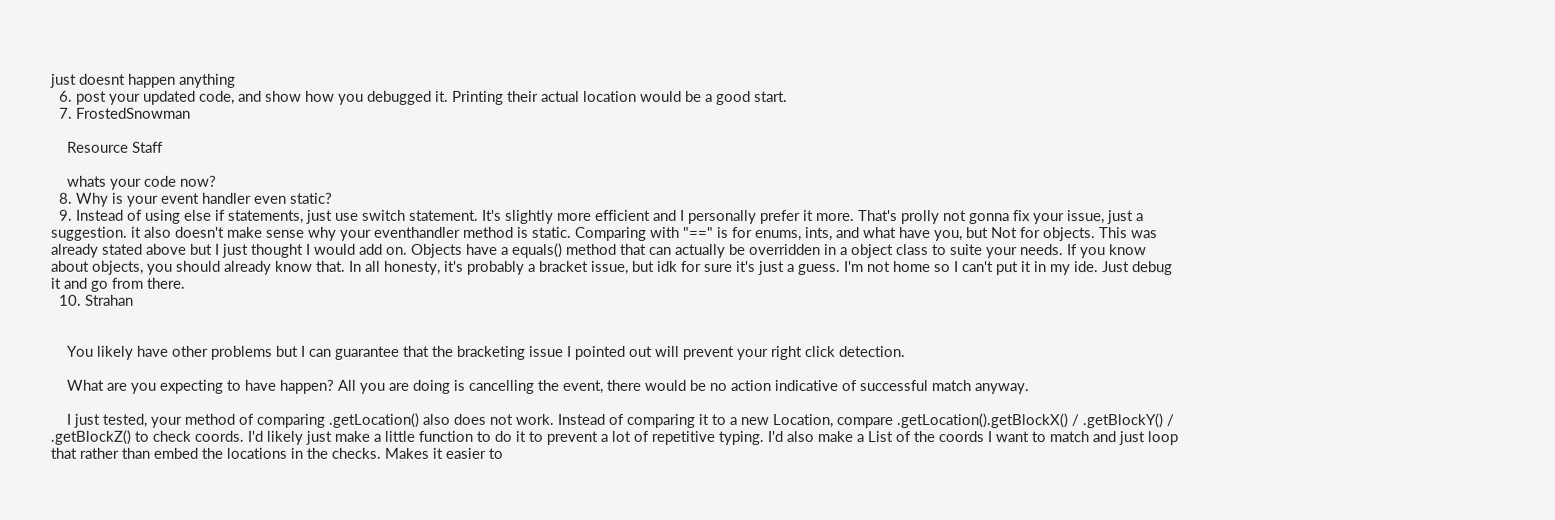just doesnt happen anything
  6. post your updated code, and show how you debugged it. Printing their actual location would be a good start.
  7. FrostedSnowman

    Resource Staff

    whats your code now?
  8. Why is your event handler even static?
  9. Instead of using else if statements, just use switch statement. It's slightly more efficient and I personally prefer it more. That's prolly not gonna fix your issue, just a suggestion. it also doesn't make sense why your eventhandler method is static. Comparing with "==" is for enums, ints, and what have you, but Not for objects. This was already stated above but I just thought I would add on. Objects have a equals() method that can actually be overridden in a object class to suite your needs. If you know about objects, you should already know that. In all honesty, it's probably a bracket issue, but idk for sure it's just a guess. I'm not home so I can't put it in my ide. Just debug it and go from there.
  10. Strahan


    You likely have other problems but I can guarantee that the bracketing issue I pointed out will prevent your right click detection.

    What are you expecting to have happen? All you are doing is cancelling the event, there would be no action indicative of successful match anyway.

    I just tested, your method of comparing .getLocation() also does not work. Instead of comparing it to a new Location, compare .getLocation().getBlockX() / .getBlockY() / .getBlockZ() to check coords. I'd likely just make a little function to do it to prevent a lot of repetitive typing. I'd also make a List of the coords I want to match and just loop that rather than embed the locations in the checks. Makes it easier to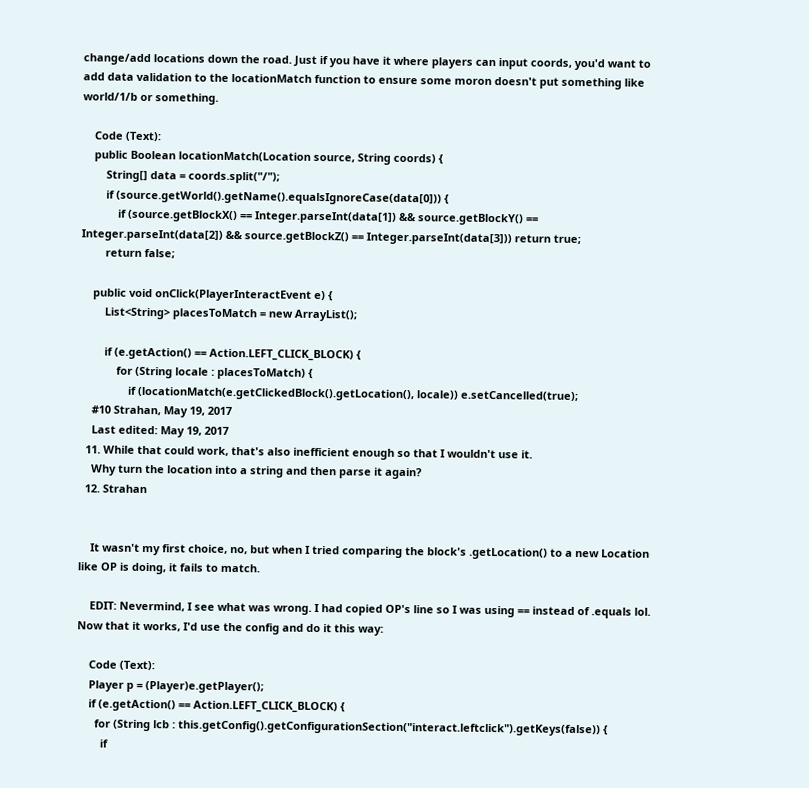change/add locations down the road. Just if you have it where players can input coords, you'd want to add data validation to the locationMatch function to ensure some moron doesn't put something like world/1/b or something.

    Code (Text):
    public Boolean locationMatch(Location source, String coords) {
        String[] data = coords.split("/");
        if (source.getWorld().getName().equalsIgnoreCase(data[0])) {
            if (source.getBlockX() == Integer.parseInt(data[1]) && source.getBlockY() == Integer.parseInt(data[2]) && source.getBlockZ() == Integer.parseInt(data[3])) return true;
        return false;

    public void onClick(PlayerInteractEvent e) {
        List<String> placesToMatch = new ArrayList();

        if (e.getAction() == Action.LEFT_CLICK_BLOCK) {
            for (String locale : placesToMatch) {
                if (locationMatch(e.getClickedBlock().getLocation(), locale)) e.setCancelled(true);
    #10 Strahan, May 19, 2017
    Last edited: May 19, 2017
  11. While that could work, that's also inefficient enough so that I wouldn't use it.
    Why turn the location into a string and then parse it again?
  12. Strahan


    It wasn't my first choice, no, but when I tried comparing the block's .getLocation() to a new Location like OP is doing, it fails to match.

    EDIT: Nevermind, I see what was wrong. I had copied OP's line so I was using == instead of .equals lol. Now that it works, I'd use the config and do it this way:

    Code (Text):
    Player p = (Player)e.getPlayer();
    if (e.getAction() == Action.LEFT_CLICK_BLOCK) {
      for (String lcb : this.getConfig().getConfigurationSection("interact.leftclick").getKeys(false)) {
        if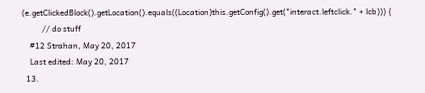(e.getClickedBlock().getLocation().equals((Location)this.getConfig().get("interact.leftclick." + lcb))) {
          // do stuff
    #12 Strahan, May 20, 2017
    Last edited: May 20, 2017
  13.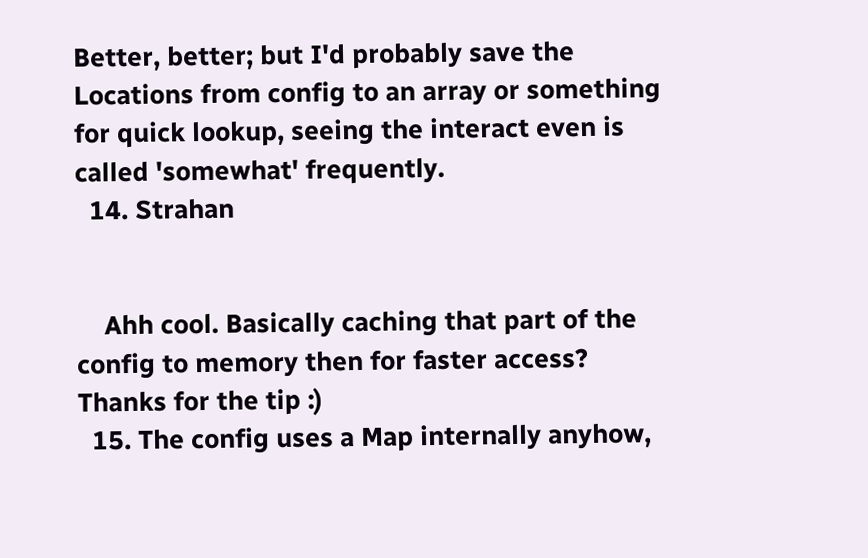Better, better; but I'd probably save the Locations from config to an array or something for quick lookup, seeing the interact even is called 'somewhat' frequently.
  14. Strahan


    Ahh cool. Basically caching that part of the config to memory then for faster access? Thanks for the tip :)
  15. The config uses a Map internally anyhow,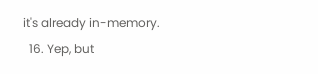it's already in-memory.
  16. Yep, but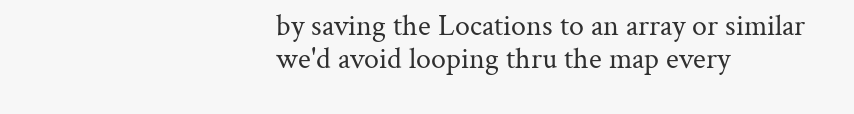by saving the Locations to an array or similar we'd avoid looping thru the map every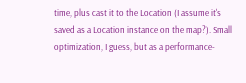time, plus cast it to the Location (I assume it's saved as a Location instance on the map?). Small optimization, I guess, but as a performance-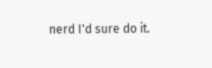nerd I'd sure do it.